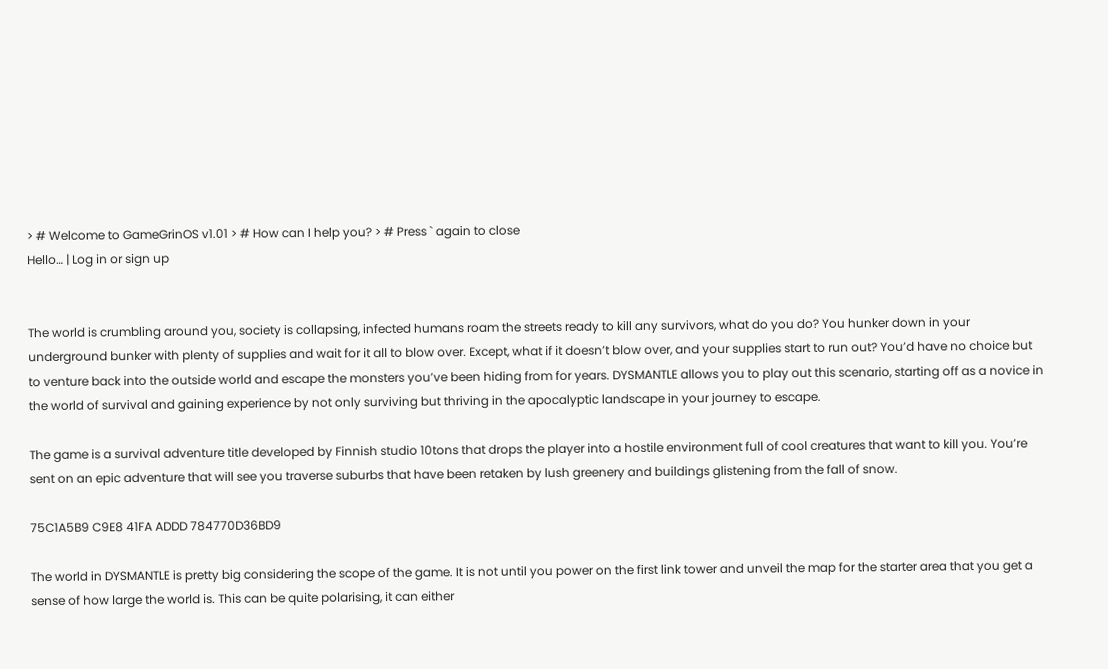> # Welcome to GameGrinOS v1.01 > # How can I help you? > # Press ` again to close
Hello… | Log in or sign up


The world is crumbling around you, society is collapsing, infected humans roam the streets ready to kill any survivors, what do you do? You hunker down in your underground bunker with plenty of supplies and wait for it all to blow over. Except, what if it doesn’t blow over, and your supplies start to run out? You’d have no choice but to venture back into the outside world and escape the monsters you’ve been hiding from for years. DYSMANTLE allows you to play out this scenario, starting off as a novice in the world of survival and gaining experience by not only surviving but thriving in the apocalyptic landscape in your journey to escape.

The game is a survival adventure title developed by Finnish studio 10tons that drops the player into a hostile environment full of cool creatures that want to kill you. You’re sent on an epic adventure that will see you traverse suburbs that have been retaken by lush greenery and buildings glistening from the fall of snow.

75C1A5B9 C9E8 41FA ADDD 784770D36BD9

The world in DYSMANTLE is pretty big considering the scope of the game. It is not until you power on the first link tower and unveil the map for the starter area that you get a sense of how large the world is. This can be quite polarising, it can either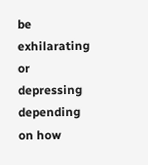be exhilarating or depressing depending on how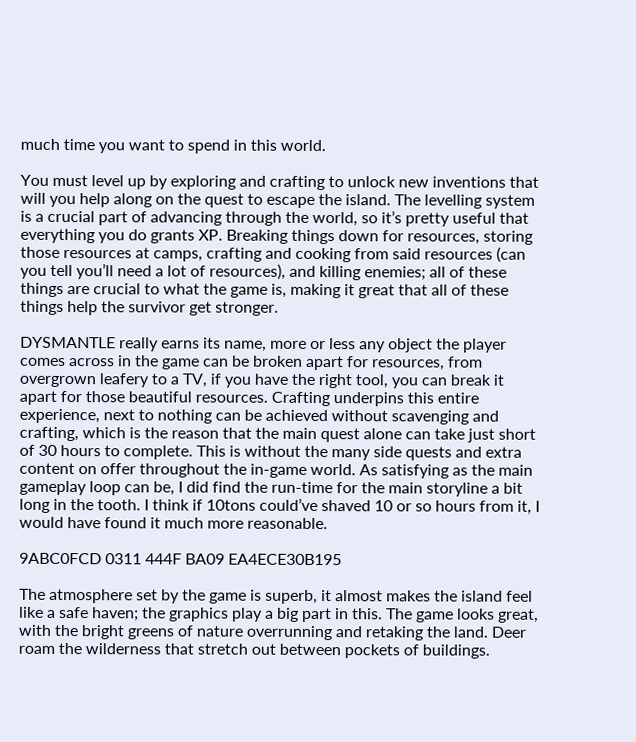much time you want to spend in this world.

You must level up by exploring and crafting to unlock new inventions that will you help along on the quest to escape the island. The levelling system is a crucial part of advancing through the world, so it’s pretty useful that everything you do grants XP. Breaking things down for resources, storing those resources at camps, crafting and cooking from said resources (can you tell you’ll need a lot of resources), and killing enemies; all of these things are crucial to what the game is, making it great that all of these things help the survivor get stronger.

DYSMANTLE really earns its name, more or less any object the player comes across in the game can be broken apart for resources, from overgrown leafery to a TV, if you have the right tool, you can break it apart for those beautiful resources. Crafting underpins this entire experience, next to nothing can be achieved without scavenging and crafting, which is the reason that the main quest alone can take just short of 30 hours to complete. This is without the many side quests and extra content on offer throughout the in-game world. As satisfying as the main gameplay loop can be, I did find the run-time for the main storyline a bit long in the tooth. I think if 10tons could’ve shaved 10 or so hours from it, I would have found it much more reasonable.

9ABC0FCD 0311 444F BA09 EA4ECE30B195

The atmosphere set by the game is superb, it almost makes the island feel like a safe haven; the graphics play a big part in this. The game looks great, with the bright greens of nature overrunning and retaking the land. Deer roam the wilderness that stretch out between pockets of buildings.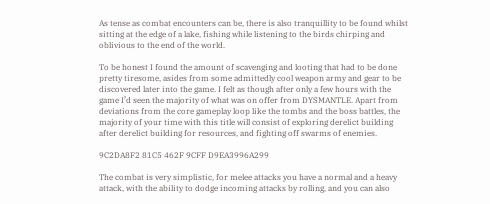As tense as combat encounters can be, there is also tranquillity to be found whilst sitting at the edge of a lake, fishing while listening to the birds chirping and oblivious to the end of the world.

To be honest I found the amount of scavenging and looting that had to be done pretty tiresome, asides from some admittedly cool weapon army and gear to be discovered later into the game. I felt as though after only a few hours with the game I’d seen the majority of what was on offer from DYSMANTLE. Apart from deviations from the core gameplay loop like the tombs and the boss battles, the majority of your time with this title will consist of exploring derelict building after derelict building for resources, and fighting off swarms of enemies.

9C2DA8F2 81C5 462F 9CFF D9EA3996A299

The combat is very simplistic, for melee attacks you have a normal and a heavy attack, with the ability to dodge incoming attacks by rolling, and you can also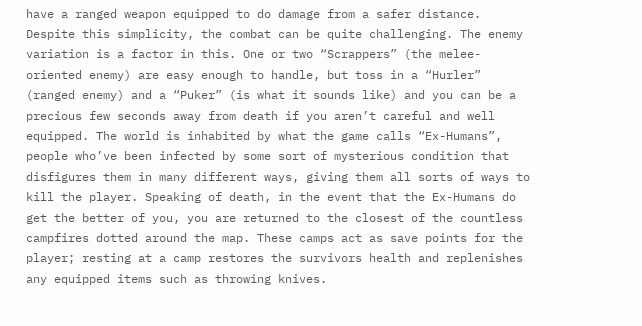have a ranged weapon equipped to do damage from a safer distance. Despite this simplicity, the combat can be quite challenging. The enemy variation is a factor in this. One or two “Scrappers” (the melee-oriented enemy) are easy enough to handle, but toss in a “Hurler” (ranged enemy) and a “Puker” (is what it sounds like) and you can be a precious few seconds away from death if you aren’t careful and well equipped. The world is inhabited by what the game calls “Ex-Humans”, people who’ve been infected by some sort of mysterious condition that disfigures them in many different ways, giving them all sorts of ways to kill the player. Speaking of death, in the event that the Ex-Humans do get the better of you, you are returned to the closest of the countless campfires dotted around the map. These camps act as save points for the player; resting at a camp restores the survivors health and replenishes any equipped items such as throwing knives.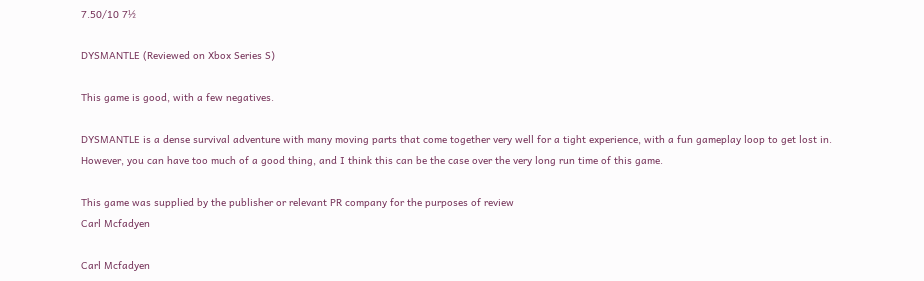7.50/10 7½

DYSMANTLE (Reviewed on Xbox Series S)

This game is good, with a few negatives.

DYSMANTLE is a dense survival adventure with many moving parts that come together very well for a tight experience, with a fun gameplay loop to get lost in. However, you can have too much of a good thing, and I think this can be the case over the very long run time of this game.

This game was supplied by the publisher or relevant PR company for the purposes of review
Carl Mcfadyen

Carl Mcfadyen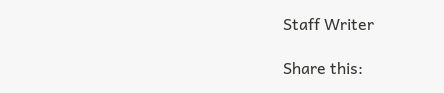Staff Writer

Share this: